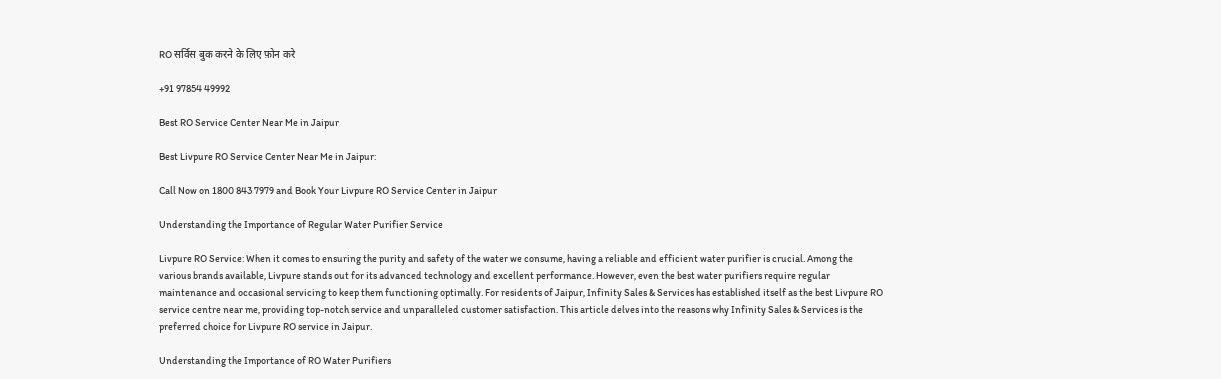RO सर्विस बुक करने के लिए फ़ोन करे

+91 97854 49992

Best RO Service Center Near Me in Jaipur

Best Livpure RO Service Center Near Me in Jaipur:

Call Now on 1800 843 7979 and Book Your Livpure RO Service Center in Jaipur

Understanding the Importance of Regular Water Purifier Service

Livpure RO Service: When it comes to ensuring the purity and safety of the water we consume, having a reliable and efficient water purifier is crucial. Among the various brands available, Livpure stands out for its advanced technology and excellent performance. However, even the best water purifiers require regular maintenance and occasional servicing to keep them functioning optimally. For residents of Jaipur, Infinity Sales & Services has established itself as the best Livpure RO service centre near me, providing top-notch service and unparalleled customer satisfaction. This article delves into the reasons why Infinity Sales & Services is the preferred choice for Livpure RO service in Jaipur.

Understanding the Importance of RO Water Purifiers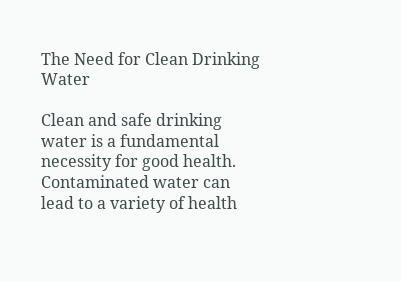The Need for Clean Drinking Water

Clean and safe drinking water is a fundamental necessity for good health. Contaminated water can lead to a variety of health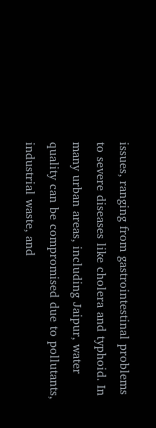issues, ranging from gastrointestinal problems to severe diseases like cholera and typhoid. In many urban areas, including Jaipur, water quality can be compromised due to pollutants, industrial waste, and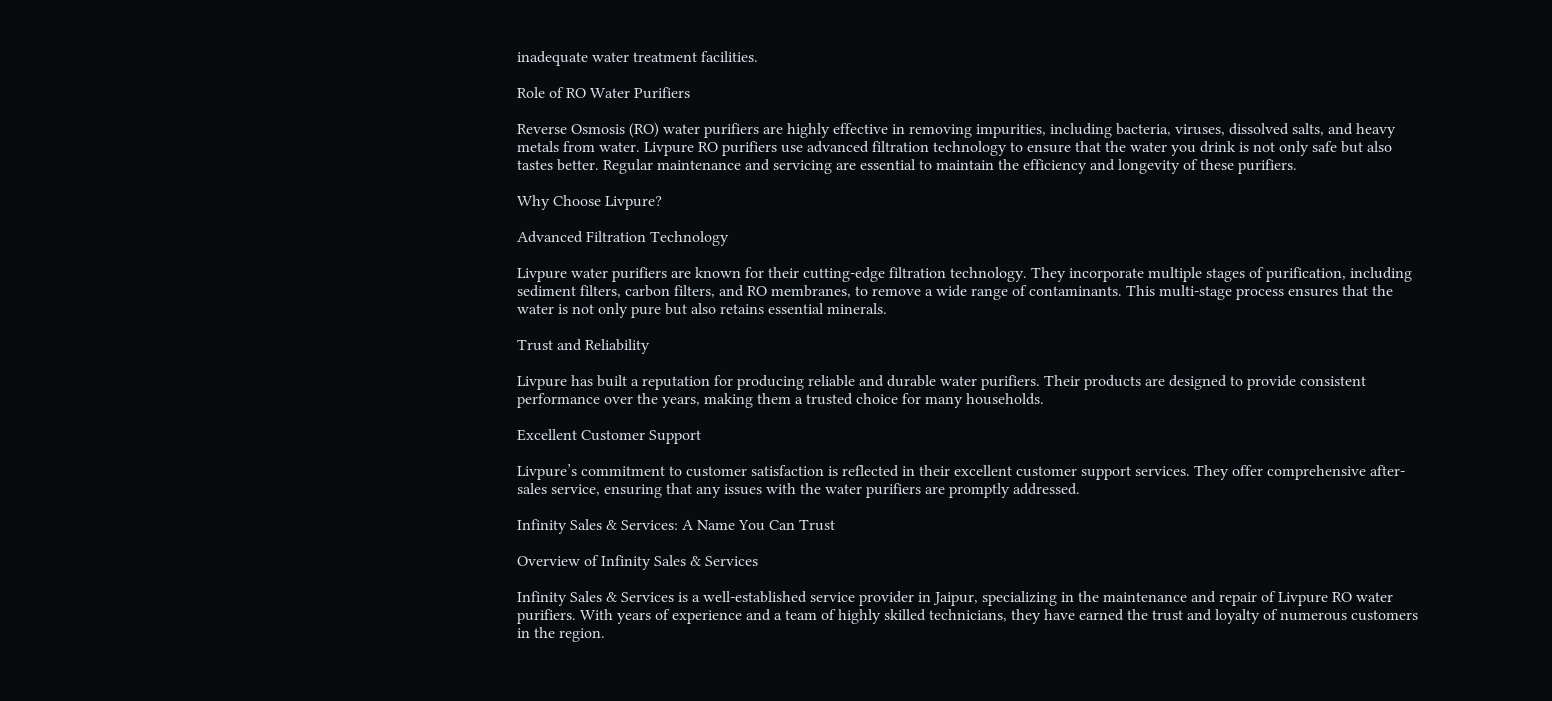inadequate water treatment facilities.

Role of RO Water Purifiers

Reverse Osmosis (RO) water purifiers are highly effective in removing impurities, including bacteria, viruses, dissolved salts, and heavy metals from water. Livpure RO purifiers use advanced filtration technology to ensure that the water you drink is not only safe but also tastes better. Regular maintenance and servicing are essential to maintain the efficiency and longevity of these purifiers.

Why Choose Livpure?

Advanced Filtration Technology

Livpure water purifiers are known for their cutting-edge filtration technology. They incorporate multiple stages of purification, including sediment filters, carbon filters, and RO membranes, to remove a wide range of contaminants. This multi-stage process ensures that the water is not only pure but also retains essential minerals.

Trust and Reliability

Livpure has built a reputation for producing reliable and durable water purifiers. Their products are designed to provide consistent performance over the years, making them a trusted choice for many households.

Excellent Customer Support

Livpure’s commitment to customer satisfaction is reflected in their excellent customer support services. They offer comprehensive after-sales service, ensuring that any issues with the water purifiers are promptly addressed.

Infinity Sales & Services: A Name You Can Trust

Overview of Infinity Sales & Services

Infinity Sales & Services is a well-established service provider in Jaipur, specializing in the maintenance and repair of Livpure RO water purifiers. With years of experience and a team of highly skilled technicians, they have earned the trust and loyalty of numerous customers in the region.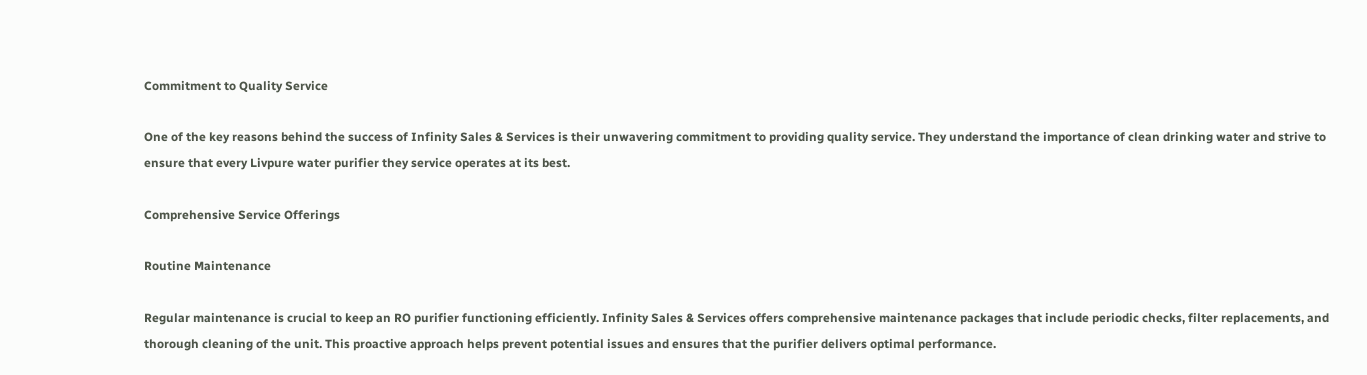Commitment to Quality Service

One of the key reasons behind the success of Infinity Sales & Services is their unwavering commitment to providing quality service. They understand the importance of clean drinking water and strive to ensure that every Livpure water purifier they service operates at its best.

Comprehensive Service Offerings

Routine Maintenance

Regular maintenance is crucial to keep an RO purifier functioning efficiently. Infinity Sales & Services offers comprehensive maintenance packages that include periodic checks, filter replacements, and thorough cleaning of the unit. This proactive approach helps prevent potential issues and ensures that the purifier delivers optimal performance.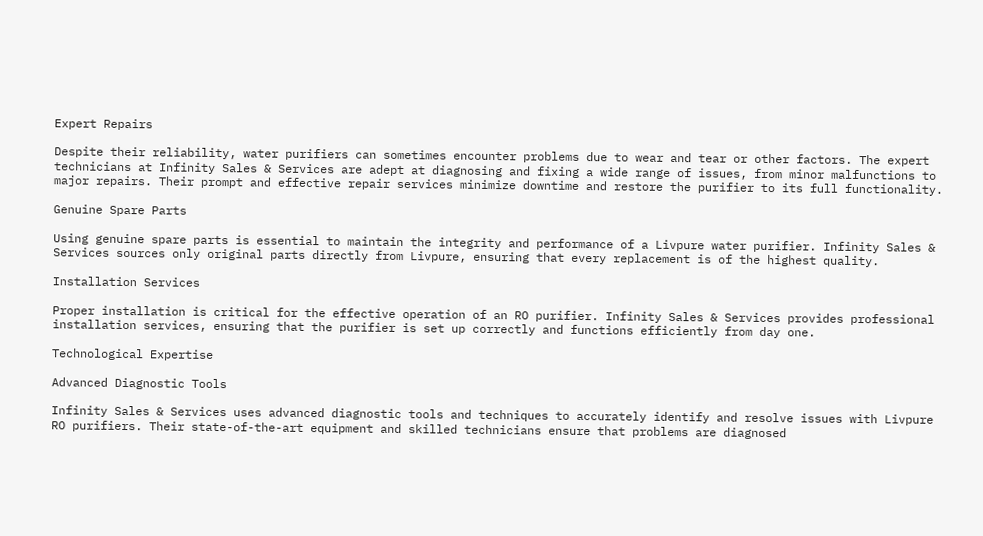Expert Repairs

Despite their reliability, water purifiers can sometimes encounter problems due to wear and tear or other factors. The expert technicians at Infinity Sales & Services are adept at diagnosing and fixing a wide range of issues, from minor malfunctions to major repairs. Their prompt and effective repair services minimize downtime and restore the purifier to its full functionality.

Genuine Spare Parts

Using genuine spare parts is essential to maintain the integrity and performance of a Livpure water purifier. Infinity Sales & Services sources only original parts directly from Livpure, ensuring that every replacement is of the highest quality.

Installation Services

Proper installation is critical for the effective operation of an RO purifier. Infinity Sales & Services provides professional installation services, ensuring that the purifier is set up correctly and functions efficiently from day one.

Technological Expertise

Advanced Diagnostic Tools

Infinity Sales & Services uses advanced diagnostic tools and techniques to accurately identify and resolve issues with Livpure RO purifiers. Their state-of-the-art equipment and skilled technicians ensure that problems are diagnosed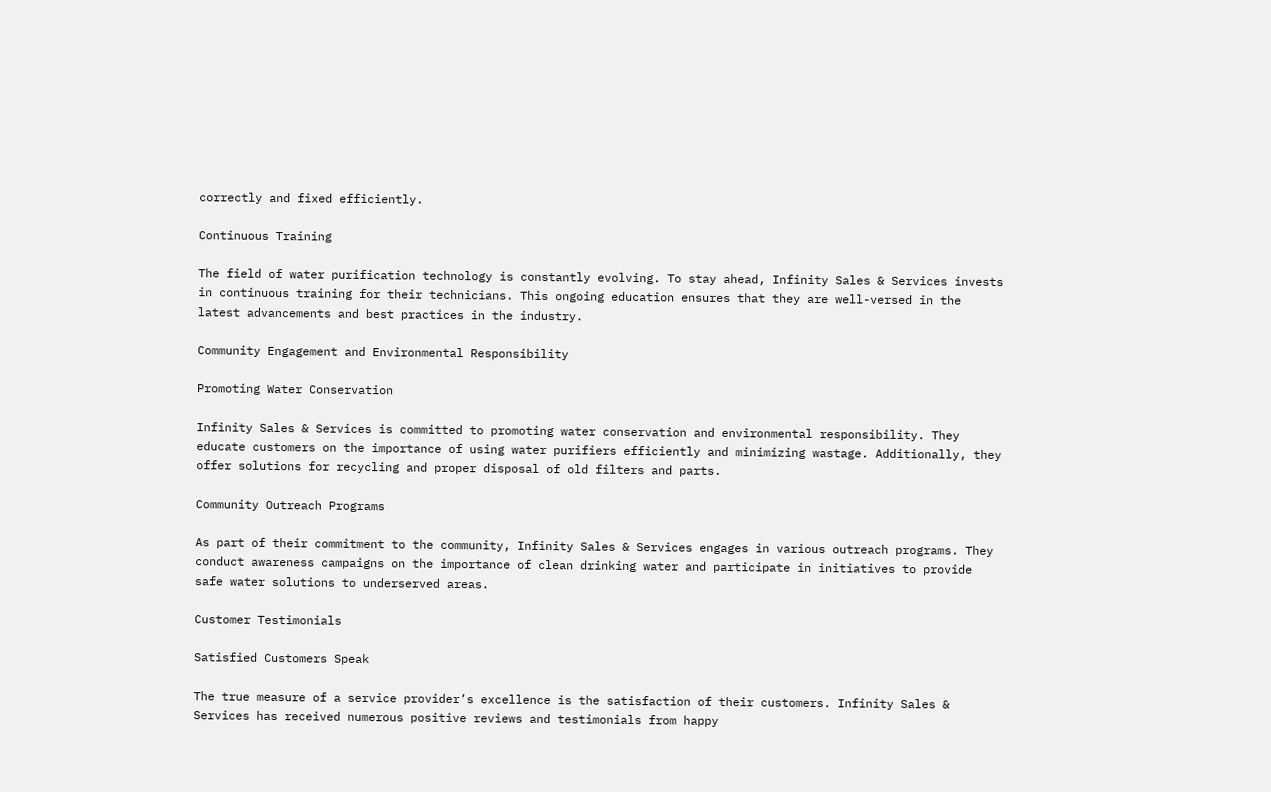correctly and fixed efficiently.

Continuous Training

The field of water purification technology is constantly evolving. To stay ahead, Infinity Sales & Services invests in continuous training for their technicians. This ongoing education ensures that they are well-versed in the latest advancements and best practices in the industry.

Community Engagement and Environmental Responsibility

Promoting Water Conservation

Infinity Sales & Services is committed to promoting water conservation and environmental responsibility. They educate customers on the importance of using water purifiers efficiently and minimizing wastage. Additionally, they offer solutions for recycling and proper disposal of old filters and parts.

Community Outreach Programs

As part of their commitment to the community, Infinity Sales & Services engages in various outreach programs. They conduct awareness campaigns on the importance of clean drinking water and participate in initiatives to provide safe water solutions to underserved areas.

Customer Testimonials

Satisfied Customers Speak

The true measure of a service provider’s excellence is the satisfaction of their customers. Infinity Sales & Services has received numerous positive reviews and testimonials from happy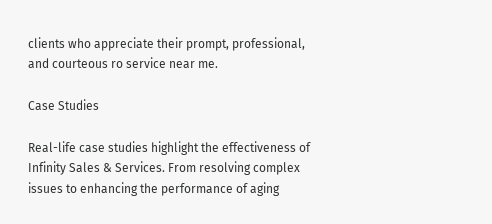clients who appreciate their prompt, professional, and courteous ro service near me.

Case Studies

Real-life case studies highlight the effectiveness of Infinity Sales & Services. From resolving complex issues to enhancing the performance of aging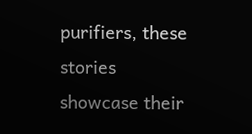purifiers, these stories showcase their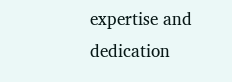expertise and dedication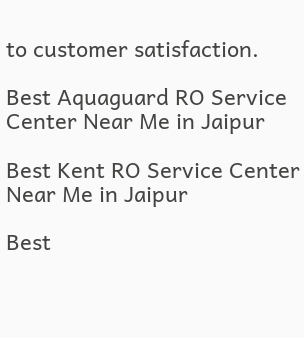to customer satisfaction.

Best Aquaguard RO Service Center Near Me in Jaipur

Best Kent RO Service Center Near Me in Jaipur

Best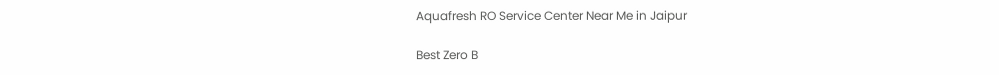Aquafresh RO Service Center Near Me in Jaipur

Best Zero B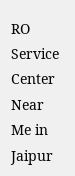RO Service Center Near Me in Jaipur